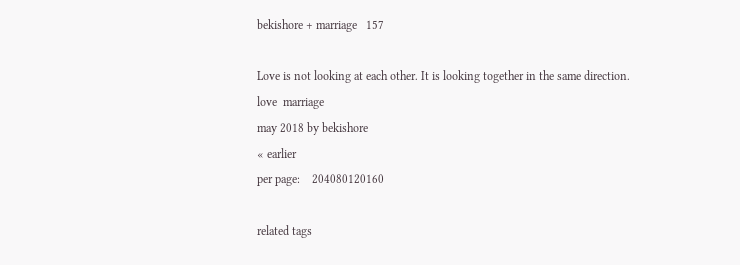bekishore + marriage   157

Love is not looking at each other. It is looking together in the same direction.
love  marriage
may 2018 by bekishore
« earlier
per page:    204080120160

related tags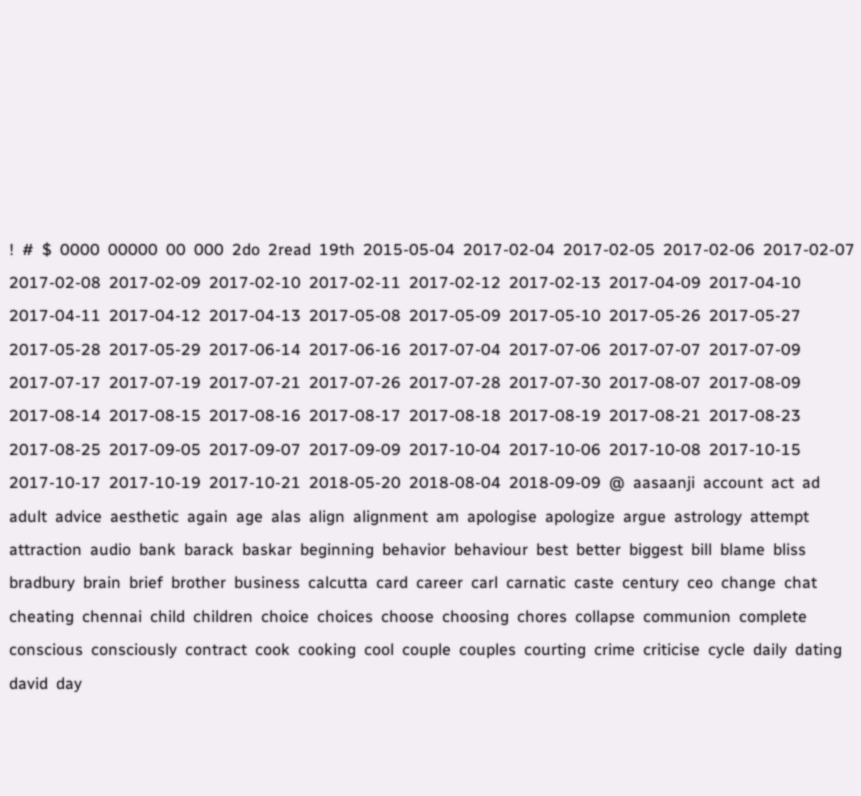!  #  $  0000  00000  00  000  2do  2read  19th  2015-05-04  2017-02-04  2017-02-05  2017-02-06  2017-02-07  2017-02-08  2017-02-09  2017-02-10  2017-02-11  2017-02-12  2017-02-13  2017-04-09  2017-04-10  2017-04-11  2017-04-12  2017-04-13  2017-05-08  2017-05-09  2017-05-10  2017-05-26  2017-05-27  2017-05-28  2017-05-29  2017-06-14  2017-06-16  2017-07-04  2017-07-06  2017-07-07  2017-07-09  2017-07-17  2017-07-19  2017-07-21  2017-07-26  2017-07-28  2017-07-30  2017-08-07  2017-08-09  2017-08-14  2017-08-15  2017-08-16  2017-08-17  2017-08-18  2017-08-19  2017-08-21  2017-08-23  2017-08-25  2017-09-05  2017-09-07  2017-09-09  2017-10-04  2017-10-06  2017-10-08  2017-10-15  2017-10-17  2017-10-19  2017-10-21  2018-05-20  2018-08-04  2018-09-09  @  aasaanji  account  act  ad  adult  advice  aesthetic  again  age  alas  align  alignment  am  apologise  apologize  argue  astrology  attempt  attraction  audio  bank  barack  baskar  beginning  behavior  behaviour  best  better  biggest  bill  blame  bliss  bradbury  brain  brief  brother  business  calcutta  card  career  carl  carnatic  caste  century  ceo  change  chat  cheating  chennai  child  children  choice  choices  choose  choosing  chores  collapse  communion  complete  conscious  consciously  contract  cook  cooking  cool  couple  couples  courting  crime  criticise  cycle  daily  dating  david  day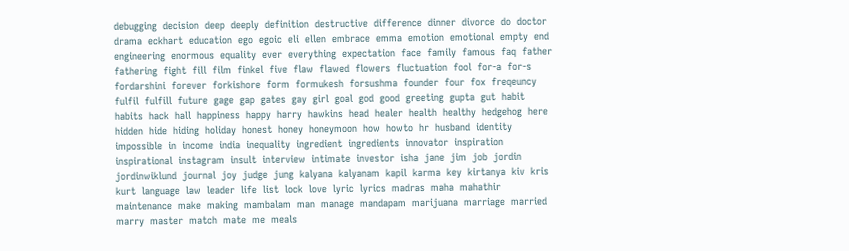debugging  decision  deep  deeply  definition  destructive  difference  dinner  divorce  do  doctor  drama  eckhart  education  ego  egoic  eli  ellen  embrace  emma  emotion  emotional  empty  end  engineering  enormous  equality  ever  everything  expectation  face  family  famous  faq  father  fathering  fight  fill  film  finkel  five  flaw  flawed  flowers  fluctuation  fool  for-a  for-s  fordarshini  forever  forkishore  form  formukesh  forsushma  founder  four  fox  freqeuncy  fulfil  fulfill  future  gage  gap  gates  gay  girl  goal  god  good  greeting  gupta  gut  habit  habits  hack  hall  happiness  happy  harry  hawkins  head  healer  health  healthy  hedgehog  here  hidden  hide  hiding  holiday  honest  honey  honeymoon  how  howto  hr  husband  identity  impossible  in  income  india  inequality  ingredient  ingredients  innovator  inspiration  inspirational  instagram  insult  interview  intimate  investor  isha  jane  jim  job  jordin  jordinwiklund  journal  joy  judge  jung  kalyana  kalyanam  kapil  karma  key  kirtanya  kiv  kris  kurt  language  law  leader  life  list  lock  love  lyric  lyrics  madras  maha  mahathir  maintenance  make  making  mambalam  man  manage  mandapam  marijuana  marriage  married  marry  master  match  mate  me  meals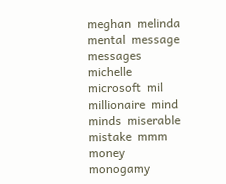meghan  melinda  mental  message  messages  michelle  microsoft  mil  millionaire  mind  minds  miserable  mistake  mmm  money  monogamy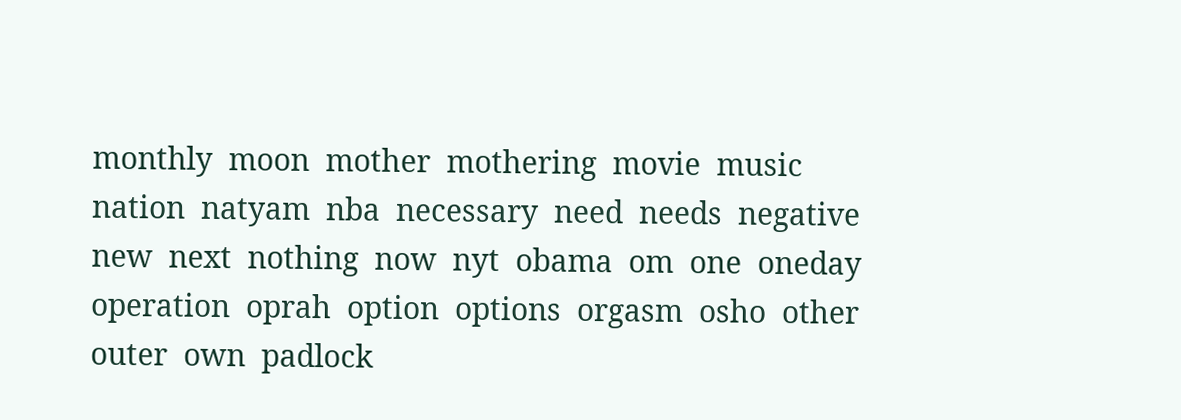monthly  moon  mother  mothering  movie  music  nation  natyam  nba  necessary  need  needs  negative  new  next  nothing  now  nyt  obama  om  one  oneday  operation  oprah  option  options  orgasm  osho  other  outer  own  padlock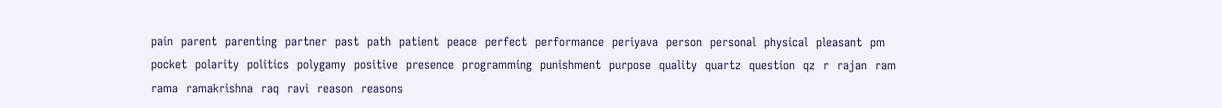pain  parent  parenting  partner  past  path  patient  peace  perfect  performance  periyava  person  personal  physical  pleasant  pm  pocket  polarity  politics  polygamy  positive  presence  programming  punishment  purpose  quality  quartz  question  qz  r  rajan  ram  rama  ramakrishna  raq  ravi  reason  reasons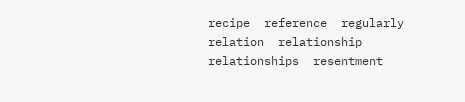recipe  reference  regularly  relation  relationship  relationships  resentment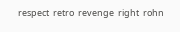respect  retro  revenge  right  rohn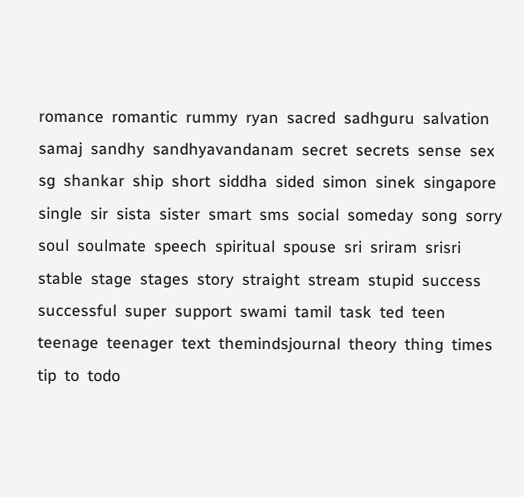romance  romantic  rummy  ryan  sacred  sadhguru  salvation  samaj  sandhy  sandhyavandanam  secret  secrets  sense  sex  sg  shankar  ship  short  siddha  sided  simon  sinek  singapore  single  sir  sista  sister  smart  sms  social  someday  song  sorry  soul  soulmate  speech  spiritual  spouse  sri  sriram  srisri  stable  stage  stages  story  straight  stream  stupid  success  successful  super  support  swami  tamil  task  ted  teen  teenage  teenager  text  themindsjournal  theory  thing  times  tip  to  todo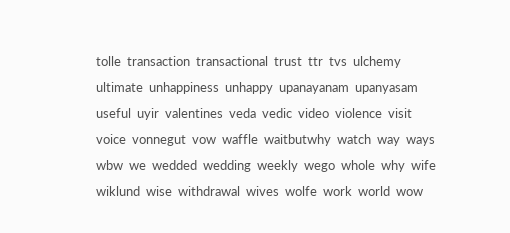tolle  transaction  transactional  trust  ttr  tvs  ulchemy  ultimate  unhappiness  unhappy  upanayanam  upanyasam  useful  uyir  valentines  veda  vedic  video  violence  visit  voice  vonnegut  vow  waffle  waitbutwhy  watch  way  ways  wbw  we  wedded  wedding  weekly  wego  whole  why  wife  wiklund  wise  withdrawal  wives  wolfe  work  world  wow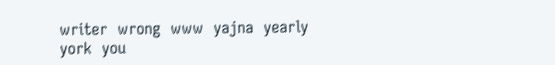writer  wrong  www  yajna  yearly  york  you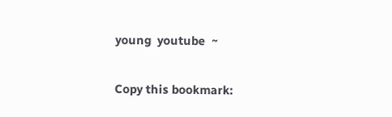young  youtube  ~

Copy this bookmark: